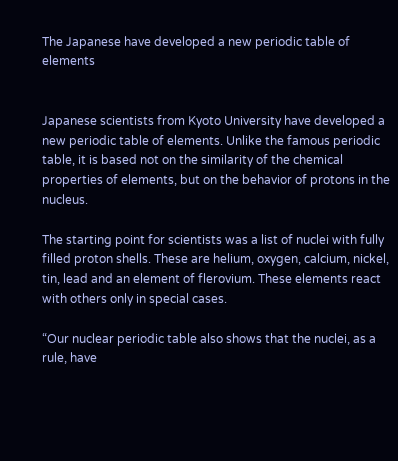The Japanese have developed a new periodic table of elements


Japanese scientists from Kyoto University have developed a new periodic table of elements. Unlike the famous periodic table, it is based not on the similarity of the chemical properties of elements, but on the behavior of protons in the nucleus.

The starting point for scientists was a list of nuclei with fully filled proton shells. These are helium, oxygen, calcium, nickel, tin, lead and an element of flerovium. These elements react with others only in special cases.

“Our nuclear periodic table also shows that the nuclei, as a rule, have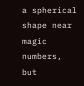a spherical shape near magic numbers, but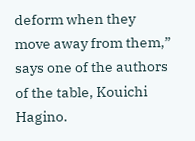deform when they move away from them,” says one of the authors of the table, Kouichi Hagino.